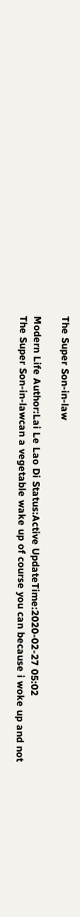The Super Son-in-law

Modern Life Author:Lai Le Lao Di Status:Active UpdateTime:2020-02-27 05:02
The Super Son-in-lawcan a vegetable wake up of course you can because i woke up and not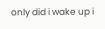only did i wake up i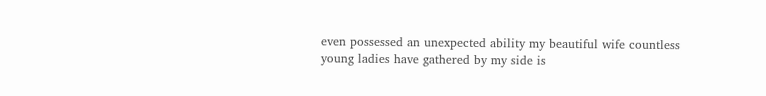even possessed an unexpected ability my beautiful wife countless young ladies have gathered by my side is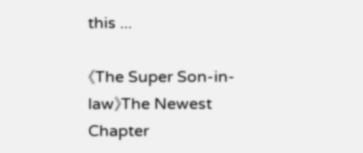this ...

《The Super Son-in-law》The Newest Chapter